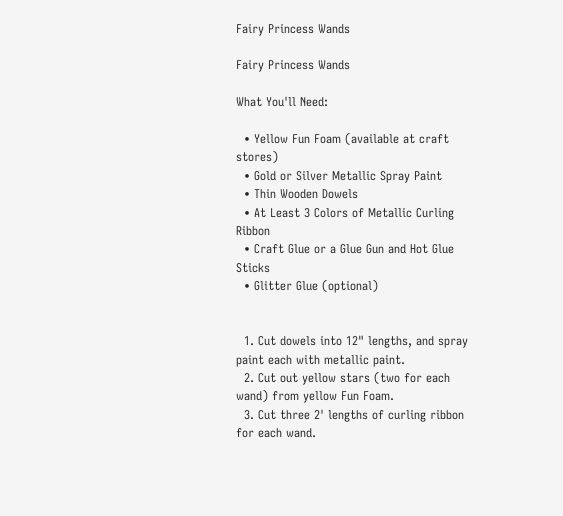Fairy Princess Wands

Fairy Princess Wands

What You'll Need:

  • Yellow Fun Foam (available at craft stores)
  • Gold or Silver Metallic Spray Paint
  • Thin Wooden Dowels
  • At Least 3 Colors of Metallic Curling Ribbon
  • Craft Glue or a Glue Gun and Hot Glue Sticks
  • Glitter Glue (optional)


  1. Cut dowels into 12" lengths, and spray paint each with metallic paint.
  2. Cut out yellow stars (two for each wand) from yellow Fun Foam.
  3. Cut three 2' lengths of curling ribbon for each wand.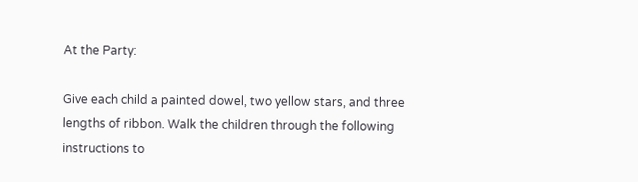At the Party:

Give each child a painted dowel, two yellow stars, and three lengths of ribbon. Walk the children through the following instructions to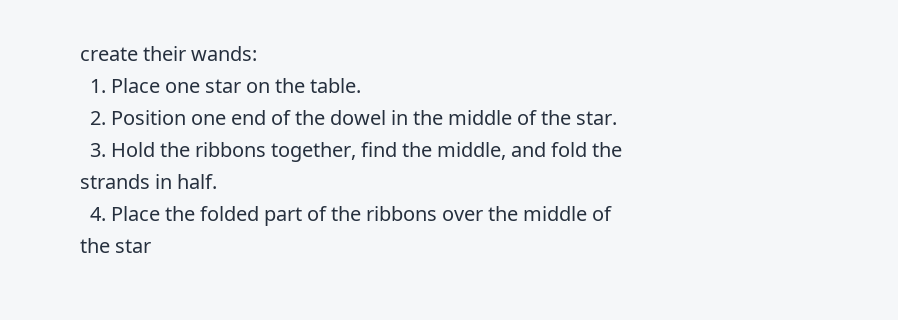create their wands:
  1. Place one star on the table.
  2. Position one end of the dowel in the middle of the star.
  3. Hold the ribbons together, find the middle, and fold the strands in half.
  4. Place the folded part of the ribbons over the middle of the star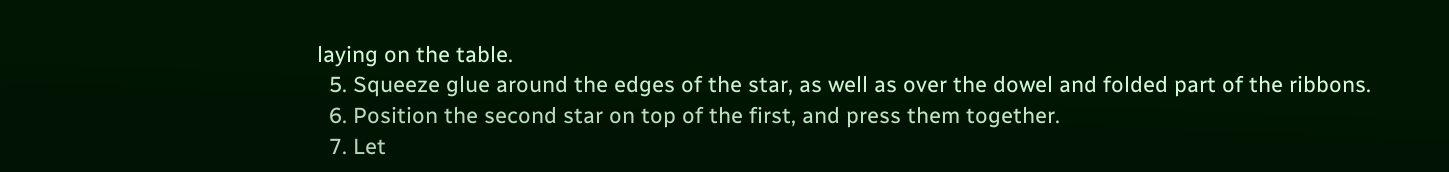laying on the table.
  5. Squeeze glue around the edges of the star, as well as over the dowel and folded part of the ribbons.
  6. Position the second star on top of the first, and press them together.
  7. Let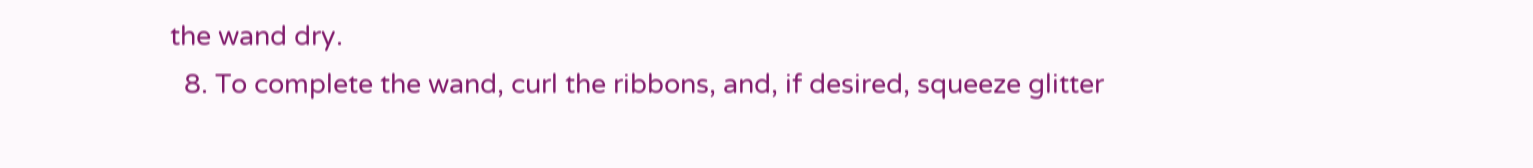the wand dry.
  8. To complete the wand, curl the ribbons, and, if desired, squeeze glitter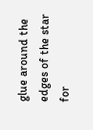glue around the edges of the star for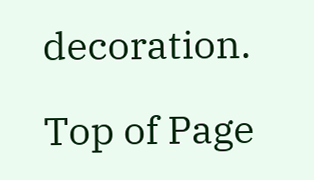decoration.

Top of Page